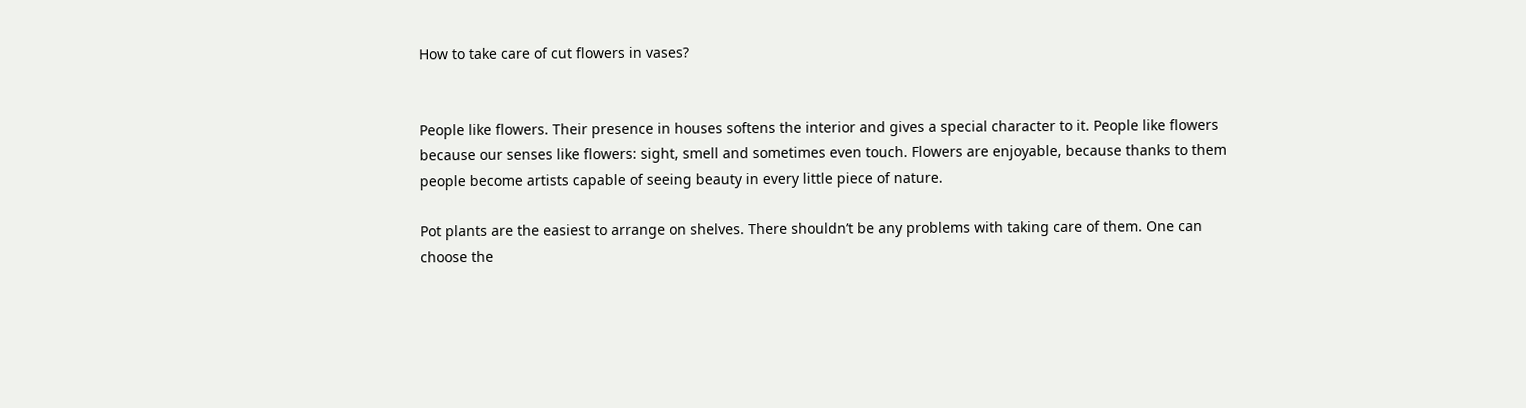How to take care of cut flowers in vases?


People like flowers. Their presence in houses softens the interior and gives a special character to it. People like flowers because our senses like flowers: sight, smell and sometimes even touch. Flowers are enjoyable, because thanks to them people become artists capable of seeing beauty in every little piece of nature.

Pot plants are the easiest to arrange on shelves. There shouldn’t be any problems with taking care of them. One can choose the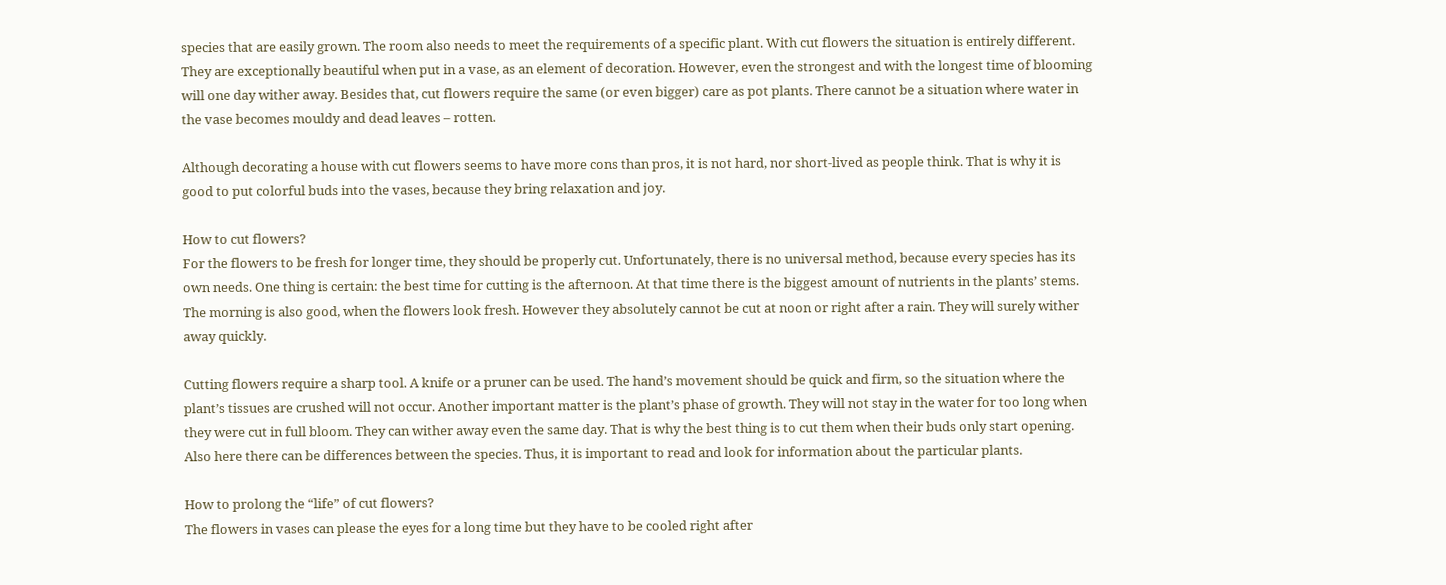species that are easily grown. The room also needs to meet the requirements of a specific plant. With cut flowers the situation is entirely different. They are exceptionally beautiful when put in a vase, as an element of decoration. However, even the strongest and with the longest time of blooming will one day wither away. Besides that, cut flowers require the same (or even bigger) care as pot plants. There cannot be a situation where water in the vase becomes mouldy and dead leaves – rotten.

Although decorating a house with cut flowers seems to have more cons than pros, it is not hard, nor short-lived as people think. That is why it is good to put colorful buds into the vases, because they bring relaxation and joy.

How to cut flowers?
For the flowers to be fresh for longer time, they should be properly cut. Unfortunately, there is no universal method, because every species has its own needs. One thing is certain: the best time for cutting is the afternoon. At that time there is the biggest amount of nutrients in the plants’ stems. The morning is also good, when the flowers look fresh. However they absolutely cannot be cut at noon or right after a rain. They will surely wither away quickly.

Cutting flowers require a sharp tool. A knife or a pruner can be used. The hand’s movement should be quick and firm, so the situation where the plant’s tissues are crushed will not occur. Another important matter is the plant’s phase of growth. They will not stay in the water for too long when they were cut in full bloom. They can wither away even the same day. That is why the best thing is to cut them when their buds only start opening. Also here there can be differences between the species. Thus, it is important to read and look for information about the particular plants.

How to prolong the “life” of cut flowers?
The flowers in vases can please the eyes for a long time but they have to be cooled right after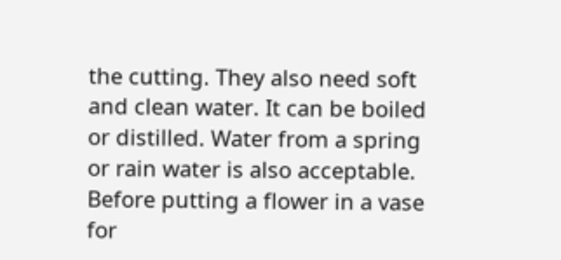the cutting. They also need soft and clean water. It can be boiled or distilled. Water from a spring or rain water is also acceptable. Before putting a flower in a vase for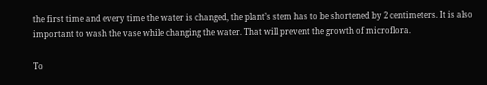the first time and every time the water is changed, the plant’s stem has to be shortened by 2 centimeters. It is also important to wash the vase while changing the water. That will prevent the growth of microflora.

To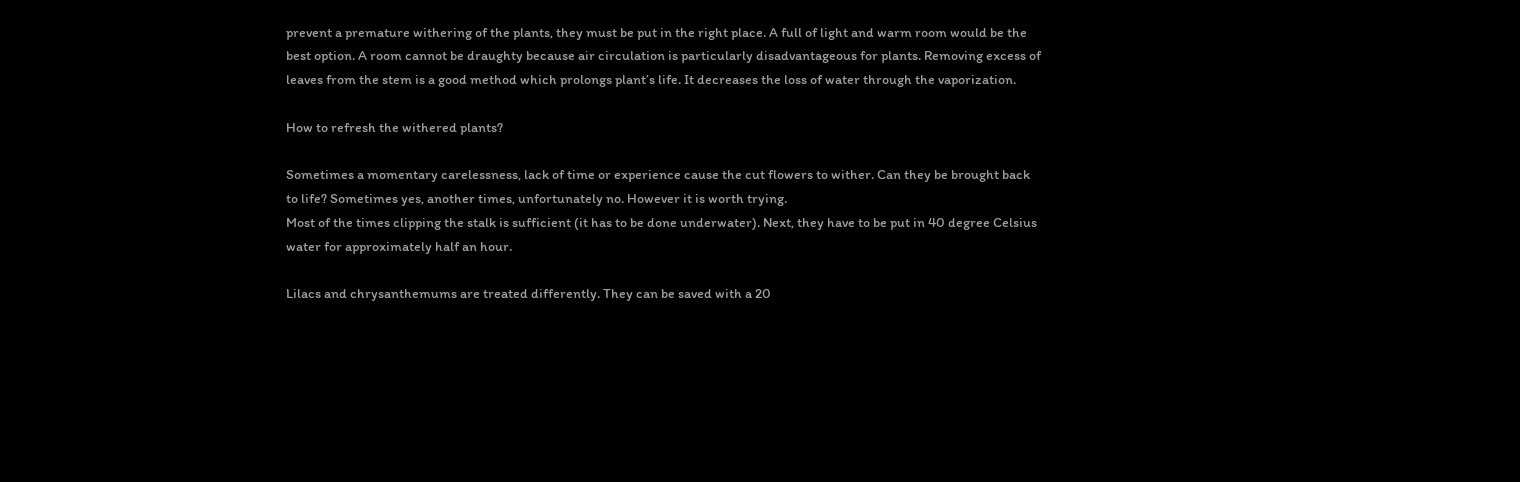prevent a premature withering of the plants, they must be put in the right place. A full of light and warm room would be the best option. A room cannot be draughty because air circulation is particularly disadvantageous for plants. Removing excess of leaves from the stem is a good method which prolongs plant’s life. It decreases the loss of water through the vaporization.

How to refresh the withered plants?

Sometimes a momentary carelessness, lack of time or experience cause the cut flowers to wither. Can they be brought back to life? Sometimes yes, another times, unfortunately no. However it is worth trying.
Most of the times clipping the stalk is sufficient (it has to be done underwater). Next, they have to be put in 40 degree Celsius water for approximately half an hour.

Lilacs and chrysanthemums are treated differently. They can be saved with a 20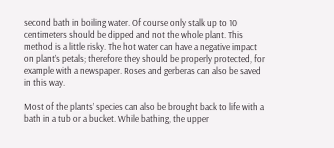second bath in boiling water. Of course only stalk up to 10 centimeters should be dipped and not the whole plant. This method is a little risky. The hot water can have a negative impact on plant’s petals; therefore they should be properly protected, for example with a newspaper. Roses and gerberas can also be saved in this way.

Most of the plants’ species can also be brought back to life with a bath in a tub or a bucket. While bathing, the upper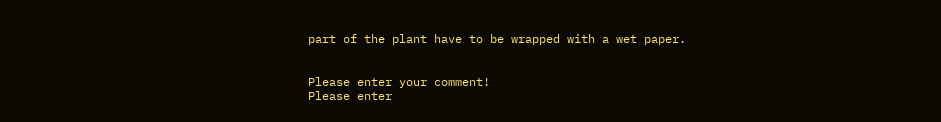part of the plant have to be wrapped with a wet paper.


Please enter your comment!
Please enter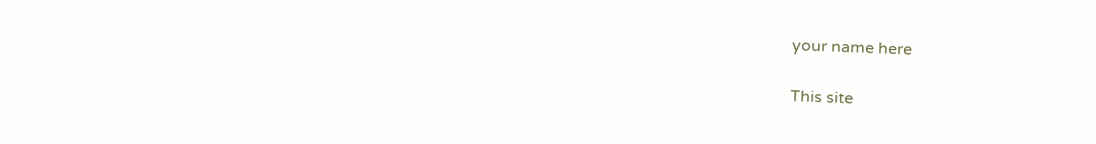your name here

This site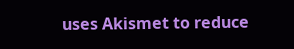uses Akismet to reduce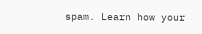spam. Learn how your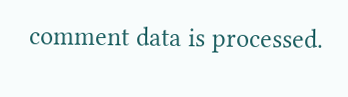comment data is processed.